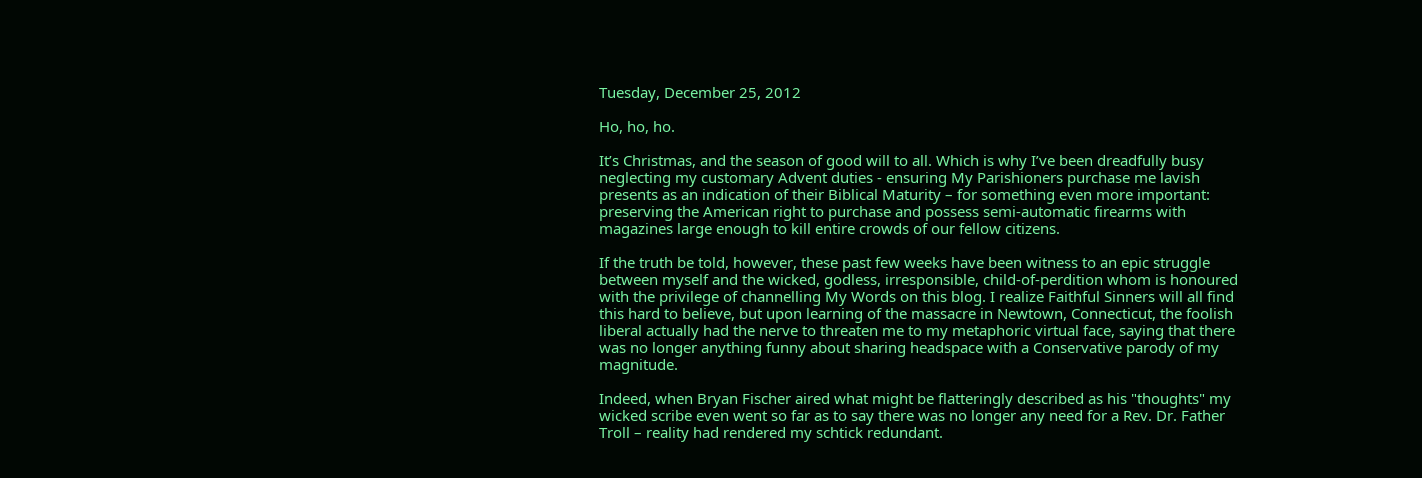Tuesday, December 25, 2012

Ho, ho, ho.

It’s Christmas, and the season of good will to all. Which is why I’ve been dreadfully busy neglecting my customary Advent duties - ensuring My Parishioners purchase me lavish presents as an indication of their Biblical Maturity – for something even more important: preserving the American right to purchase and possess semi-automatic firearms with magazines large enough to kill entire crowds of our fellow citizens.

If the truth be told, however, these past few weeks have been witness to an epic struggle between myself and the wicked, godless, irresponsible, child-of-perdition whom is honoured with the privilege of channelling My Words on this blog. I realize Faithful Sinners will all find this hard to believe, but upon learning of the massacre in Newtown, Connecticut, the foolish liberal actually had the nerve to threaten me to my metaphoric virtual face, saying that there was no longer anything funny about sharing headspace with a Conservative parody of my magnitude.

Indeed, when Bryan Fischer aired what might be flatteringly described as his "thoughts" my wicked scribe even went so far as to say there was no longer any need for a Rev. Dr. Father Troll – reality had rendered my schtick redundant.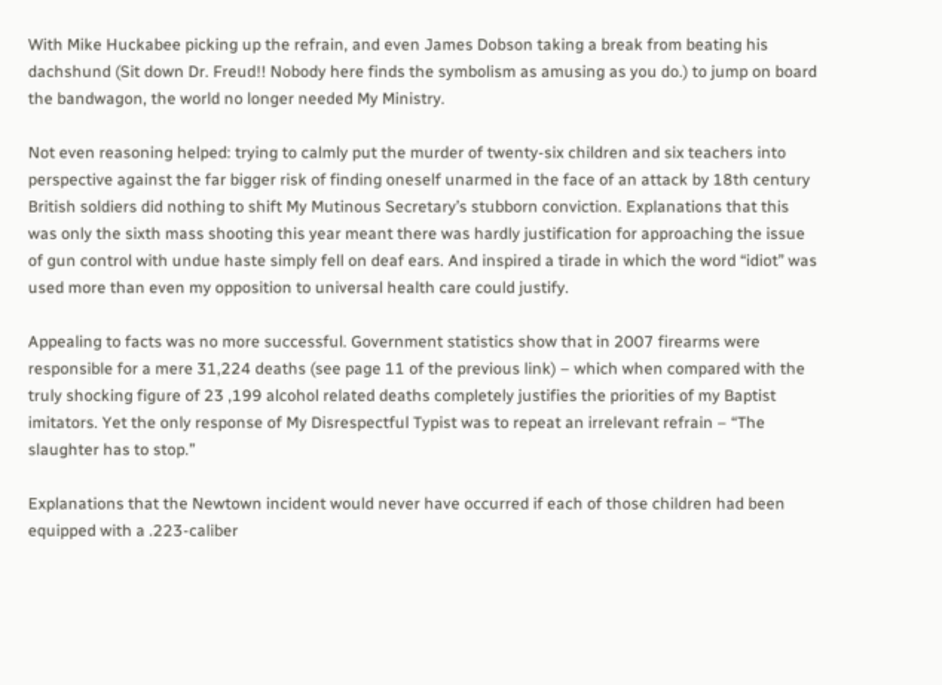With Mike Huckabee picking up the refrain, and even James Dobson taking a break from beating his dachshund (Sit down Dr. Freud!! Nobody here finds the symbolism as amusing as you do.) to jump on board the bandwagon, the world no longer needed My Ministry.

Not even reasoning helped: trying to calmly put the murder of twenty-six children and six teachers into perspective against the far bigger risk of finding oneself unarmed in the face of an attack by 18th century British soldiers did nothing to shift My Mutinous Secretary’s stubborn conviction. Explanations that this was only the sixth mass shooting this year meant there was hardly justification for approaching the issue of gun control with undue haste simply fell on deaf ears. And inspired a tirade in which the word “idiot” was used more than even my opposition to universal health care could justify.

Appealing to facts was no more successful. Government statistics show that in 2007 firearms were responsible for a mere 31,224 deaths (see page 11 of the previous link) – which when compared with the truly shocking figure of 23 ,199 alcohol related deaths completely justifies the priorities of my Baptist imitators. Yet the only response of My Disrespectful Typist was to repeat an irrelevant refrain – “The slaughter has to stop.”

Explanations that the Newtown incident would never have occurred if each of those children had been equipped with a .223-caliber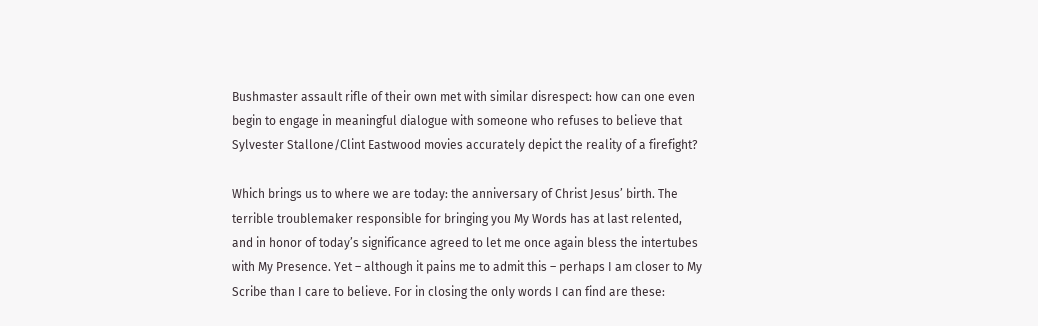Bushmaster assault rifle of their own met with similar disrespect: how can one even begin to engage in meaningful dialogue with someone who refuses to believe that Sylvester Stallone/Clint Eastwood movies accurately depict the reality of a firefight?

Which brings us to where we are today: the anniversary of Christ Jesus’ birth. The terrible troublemaker responsible for bringing you My Words has at last relented, and in honor of today’s significance agreed to let me once again bless the intertubes with My Presence. Yet – although it pains me to admit this – perhaps I am closer to My Scribe than I care to believe. For in closing the only words I can find are these: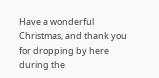Have a wonderful Christmas, and thank you for dropping by here during the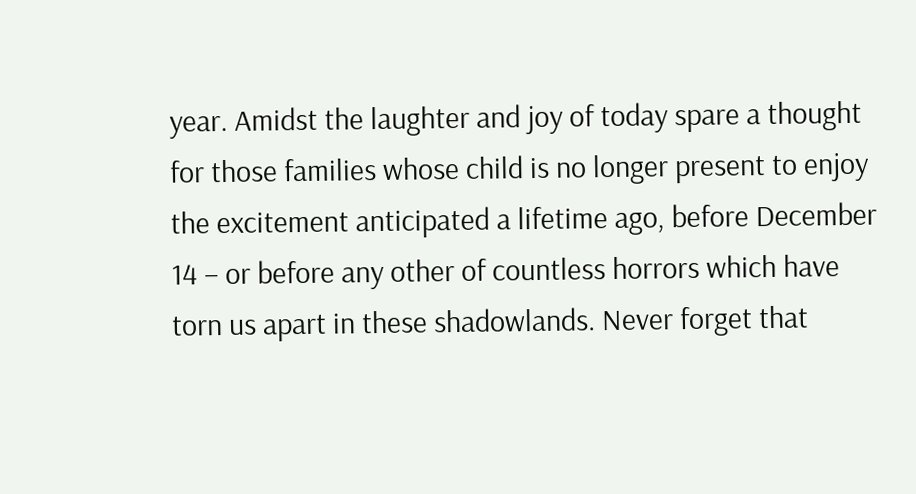year. Amidst the laughter and joy of today spare a thought for those families whose child is no longer present to enjoy the excitement anticipated a lifetime ago, before December 14 – or before any other of countless horrors which have torn us apart in these shadowlands. Never forget that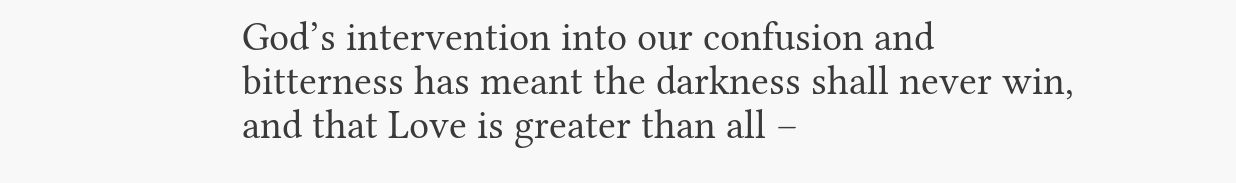God’s intervention into our confusion and bitterness has meant the darkness shall never win, and that Love is greater than all –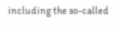including the so-called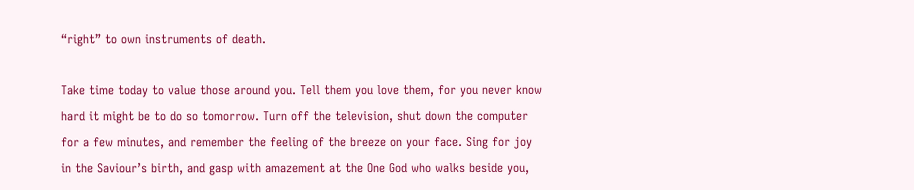“right” to own instruments of death.

Take time today to value those around you. Tell them you love them, for you never know hard it might be to do so tomorrow. Turn off the television, shut down the computer for a few minutes, and remember the feeling of the breeze on your face. Sing for joy in the Saviour’s birth, and gasp with amazement at the One God who walks beside you,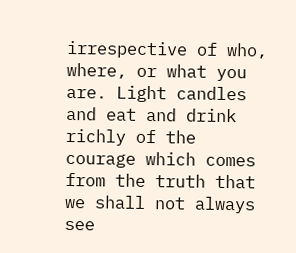irrespective of who, where, or what you are. Light candles and eat and drink richly of the courage which comes from the truth that we shall not always see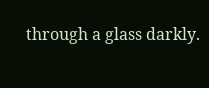through a glass darkly.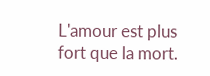L'amour est plus fort que la mort.